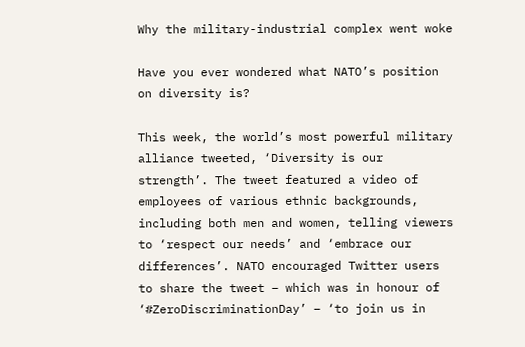Why the military-industrial complex went woke

Have you ever wondered what NATO’s position on diversity is?

This week, the world’s most powerful military alliance tweeted, ‘Diversity is our strength’. The tweet featured a video of employees of various ethnic backgrounds, including both men and women, telling viewers to ‘respect our needs’ and ‘embrace our differences’. NATO encouraged Twitter users to share the tweet – which was in honour of ‘#ZeroDiscriminationDay’ – ‘to join us in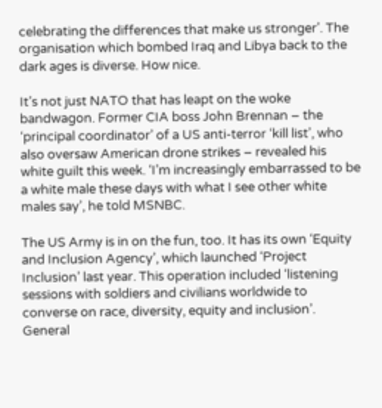celebrating the differences that make us stronger’. The organisation which bombed Iraq and Libya back to the dark ages is diverse. How nice.

It’s not just NATO that has leapt on the woke bandwagon. Former CIA boss John Brennan – the ‘principal coordinator’ of a US anti-terror ‘kill list’, who also oversaw American drone strikes – revealed his white guilt this week. ‘I’m increasingly embarrassed to be a white male these days with what I see other white males say’, he told MSNBC.

The US Army is in on the fun, too. It has its own ‘Equity and Inclusion Agency’, which launched ‘Project Inclusion’ last year. This operation included ‘listening sessions with soldiers and civilians worldwide to converse on race, diversity, equity and inclusion’. General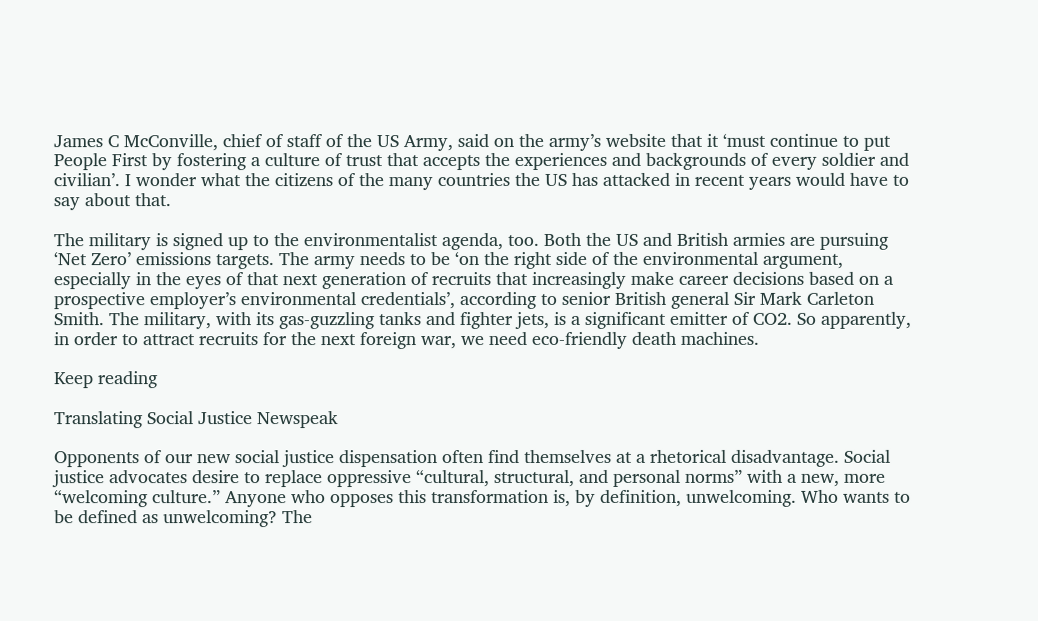James C McConville, chief of staff of the US Army, said on the army’s website that it ‘must continue to put People First by fostering a culture of trust that accepts the experiences and backgrounds of every soldier and civilian’. I wonder what the citizens of the many countries the US has attacked in recent years would have to say about that.

The military is signed up to the environmentalist agenda, too. Both the US and British armies are pursuing ‘Net Zero’ emissions targets. The army needs to be ‘on the right side of the environmental argument, especially in the eyes of that next generation of recruits that increasingly make career decisions based on a prospective employer’s environmental credentials’, according to senior British general Sir Mark Carleton Smith. The military, with its gas-guzzling tanks and fighter jets, is a significant emitter of CO2. So apparently, in order to attract recruits for the next foreign war, we need eco-friendly death machines.

Keep reading

Translating Social Justice Newspeak

Opponents of our new social justice dispensation often find themselves at a rhetorical disadvantage. Social justice advocates desire to replace oppressive “cultural, structural, and personal norms” with a new, more “welcoming culture.” Anyone who opposes this transformation is, by definition, unwelcoming. Who wants to be defined as unwelcoming? The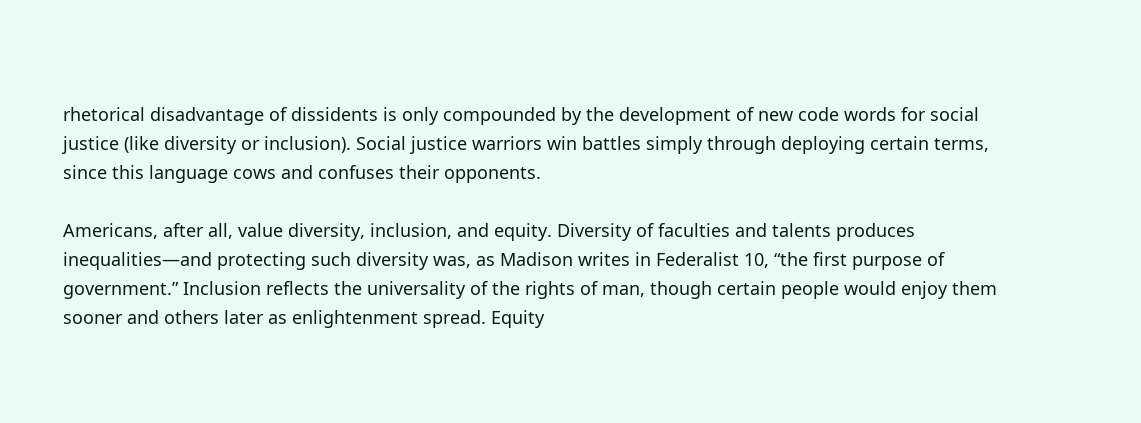rhetorical disadvantage of dissidents is only compounded by the development of new code words for social justice (like diversity or inclusion). Social justice warriors win battles simply through deploying certain terms, since this language cows and confuses their opponents.

Americans, after all, value diversity, inclusion, and equity. Diversity of faculties and talents produces inequalities—and protecting such diversity was, as Madison writes in Federalist 10, “the first purpose of government.” Inclusion reflects the universality of the rights of man, though certain people would enjoy them sooner and others later as enlightenment spread. Equity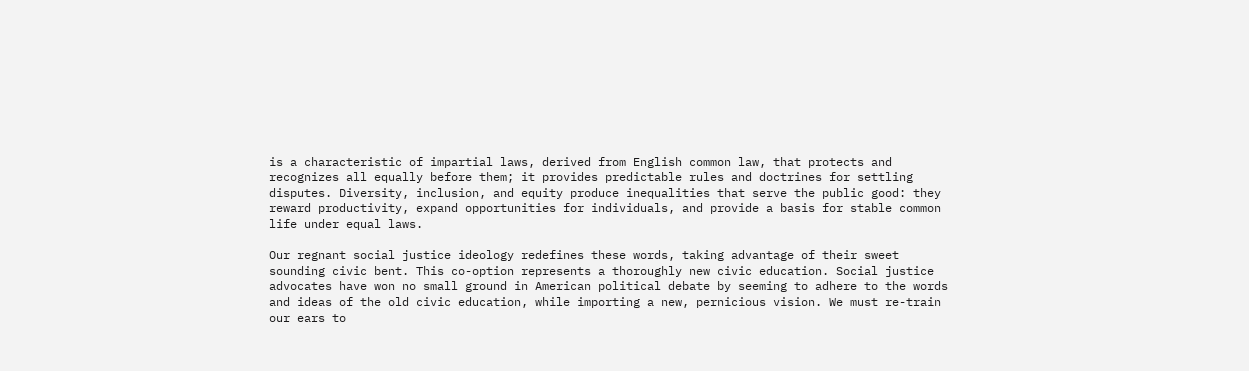is a characteristic of impartial laws, derived from English common law, that protects and recognizes all equally before them; it provides predictable rules and doctrines for settling disputes. Diversity, inclusion, and equity produce inequalities that serve the public good: they reward productivity, expand opportunities for individuals, and provide a basis for stable common life under equal laws.

Our regnant social justice ideology redefines these words, taking advantage of their sweet sounding civic bent. This co-option represents a thoroughly new civic education. Social justice advocates have won no small ground in American political debate by seeming to adhere to the words and ideas of the old civic education, while importing a new, pernicious vision. We must re-train our ears to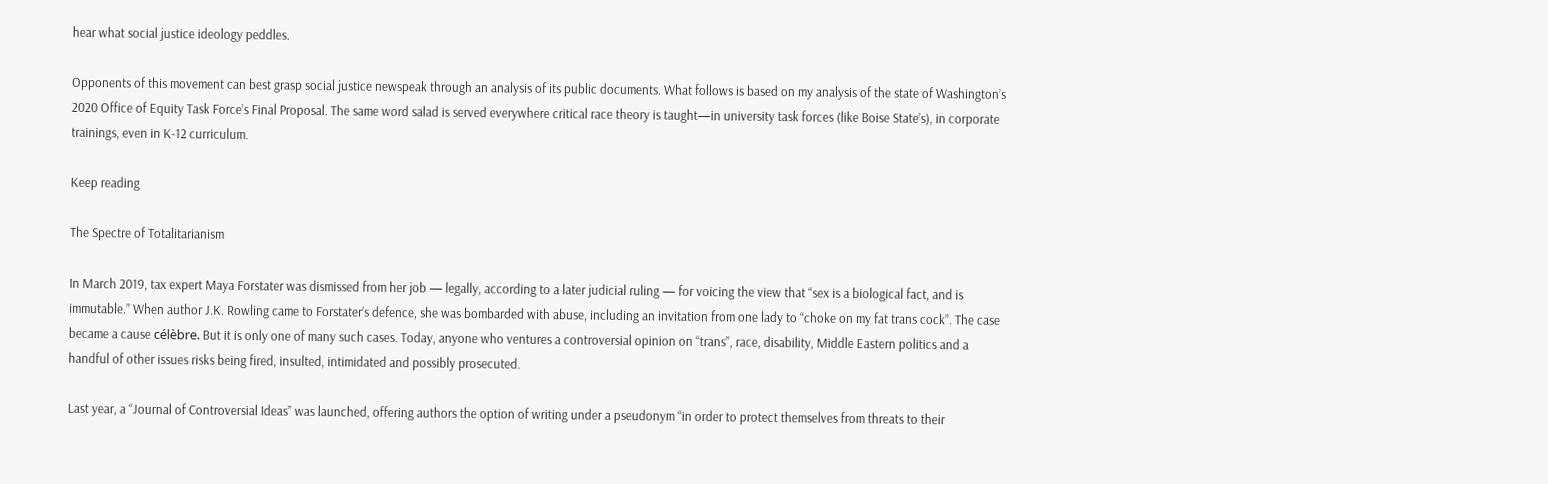hear what social justice ideology peddles.

Opponents of this movement can best grasp social justice newspeak through an analysis of its public documents. What follows is based on my analysis of the state of Washington’s 2020 Office of Equity Task Force’s Final Proposal. The same word salad is served everywhere critical race theory is taught—in university task forces (like Boise State’s), in corporate trainings, even in K-12 curriculum.

Keep reading

The Spectre of Totalitarianism

In March 2019, tax expert Maya Forstater was dismissed from her job — legally, according to a later judicial ruling — for voicing the view that “sex is a biological fact, and is immutable.” When author J.K. Rowling came to Forstater’s defence, she was bombarded with abuse, including an invitation from one lady to “choke on my fat trans cock”. The case became a cause célèbre. But it is only one of many such cases. Today, anyone who ventures a controversial opinion on “trans”, race, disability, Middle Eastern politics and a handful of other issues risks being fired, insulted, intimidated and possibly prosecuted.

Last year, a “Journal of Controversial Ideas” was launched, offering authors the option of writing under a pseudonym “in order to protect themselves from threats to their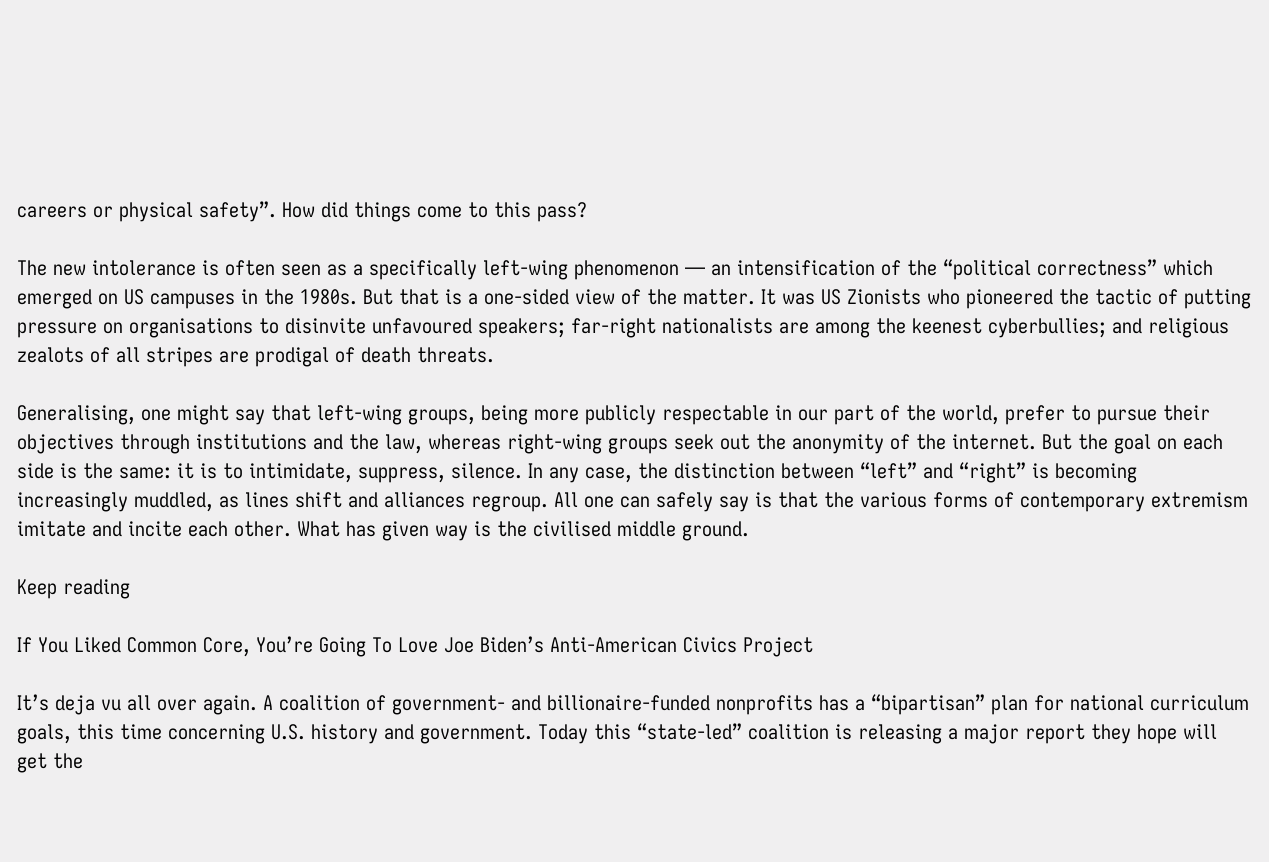careers or physical safety”. How did things come to this pass?

The new intolerance is often seen as a specifically left-wing phenomenon — an intensification of the “political correctness” which emerged on US campuses in the 1980s. But that is a one-sided view of the matter. It was US Zionists who pioneered the tactic of putting pressure on organisations to disinvite unfavoured speakers; far-right nationalists are among the keenest cyberbullies; and religious zealots of all stripes are prodigal of death threats.

Generalising, one might say that left-wing groups, being more publicly respectable in our part of the world, prefer to pursue their objectives through institutions and the law, whereas right-wing groups seek out the anonymity of the internet. But the goal on each side is the same: it is to intimidate, suppress, silence. In any case, the distinction between “left” and “right” is becoming increasingly muddled, as lines shift and alliances regroup. All one can safely say is that the various forms of contemporary extremism imitate and incite each other. What has given way is the civilised middle ground.

Keep reading

If You Liked Common Core, You’re Going To Love Joe Biden’s Anti-American Civics Project

It’s deja vu all over again. A coalition of government- and billionaire-funded nonprofits has a “bipartisan” plan for national curriculum goals, this time concerning U.S. history and government. Today this “state-led” coalition is releasing a major report they hope will get the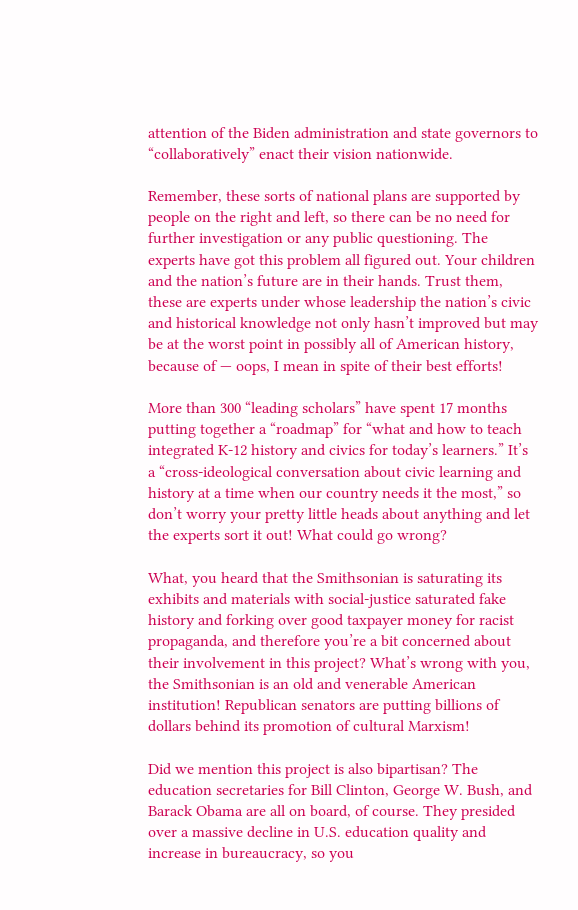attention of the Biden administration and state governors to “collaboratively” enact their vision nationwide.

Remember, these sorts of national plans are supported by people on the right and left, so there can be no need for further investigation or any public questioning. The experts have got this problem all figured out. Your children and the nation’s future are in their hands. Trust them, these are experts under whose leadership the nation’s civic and historical knowledge not only hasn’t improved but may be at the worst point in possibly all of American history, because of — oops, I mean in spite of their best efforts!

More than 300 “leading scholars” have spent 17 months putting together a “roadmap” for “what and how to teach integrated K-12 history and civics for today’s learners.” It’s a “cross-ideological conversation about civic learning and history at a time when our country needs it the most,” so don’t worry your pretty little heads about anything and let the experts sort it out! What could go wrong?

What, you heard that the Smithsonian is saturating its exhibits and materials with social-justice saturated fake history and forking over good taxpayer money for racist propaganda, and therefore you’re a bit concerned about their involvement in this project? What’s wrong with you, the Smithsonian is an old and venerable American institution! Republican senators are putting billions of dollars behind its promotion of cultural Marxism!

Did we mention this project is also bipartisan? The education secretaries for Bill Clinton, George W. Bush, and Barack Obama are all on board, of course. They presided over a massive decline in U.S. education quality and increase in bureaucracy, so you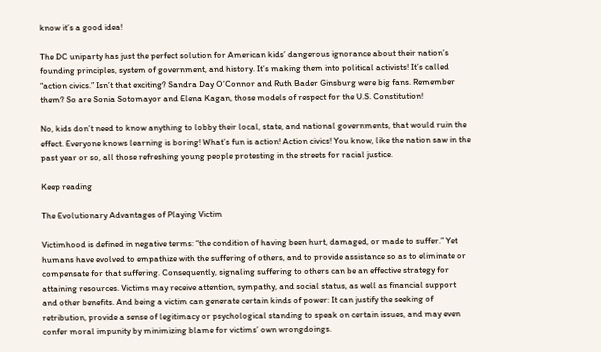know it’s a good idea!

The DC uniparty has just the perfect solution for American kids’ dangerous ignorance about their nation’s founding principles, system of government, and history. It’s making them into political activists! It’s called “action civics.” Isn’t that exciting? Sandra Day O’Connor and Ruth Bader Ginsburg were big fans. Remember them? So are Sonia Sotomayor and Elena Kagan, those models of respect for the U.S. Constitution!

No, kids don’t need to know anything to lobby their local, state, and national governments, that would ruin the effect. Everyone knows learning is boring! What’s fun is action! Action civics! You know, like the nation saw in the past year or so, all those refreshing young people protesting in the streets for racial justice.

Keep reading

The Evolutionary Advantages of Playing Victim

Victimhood is defined in negative terms: “the condition of having been hurt, damaged, or made to suffer.” Yet humans have evolved to empathize with the suffering of others, and to provide assistance so as to eliminate or compensate for that suffering. Consequently, signaling suffering to others can be an effective strategy for attaining resources. Victims may receive attention, sympathy, and social status, as well as financial support and other benefits. And being a victim can generate certain kinds of power: It can justify the seeking of retribution, provide a sense of legitimacy or psychological standing to speak on certain issues, and may even confer moral impunity by minimizing blame for victims’ own wrongdoings.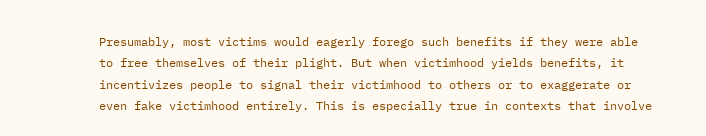Presumably, most victims would eagerly forego such benefits if they were able to free themselves of their plight. But when victimhood yields benefits, it incentivizes people to signal their victimhood to others or to exaggerate or even fake victimhood entirely. This is especially true in contexts that involve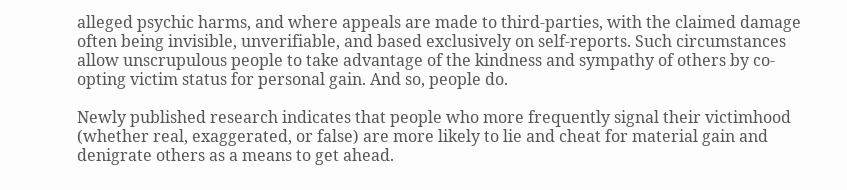alleged psychic harms, and where appeals are made to third-parties, with the claimed damage often being invisible, unverifiable, and based exclusively on self-reports. Such circumstances allow unscrupulous people to take advantage of the kindness and sympathy of others by co-opting victim status for personal gain. And so, people do.

Newly published research indicates that people who more frequently signal their victimhood (whether real, exaggerated, or false) are more likely to lie and cheat for material gain and denigrate others as a means to get ahead.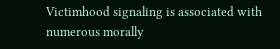Victimhood signaling is associated with numerous morally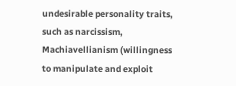undesirable personality traits, such as narcissism, Machiavellianism (willingness to manipulate and exploit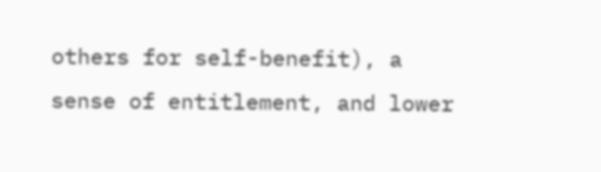others for self-benefit), a sense of entitlement, and lower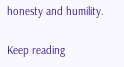honesty and humility.

Keep reading